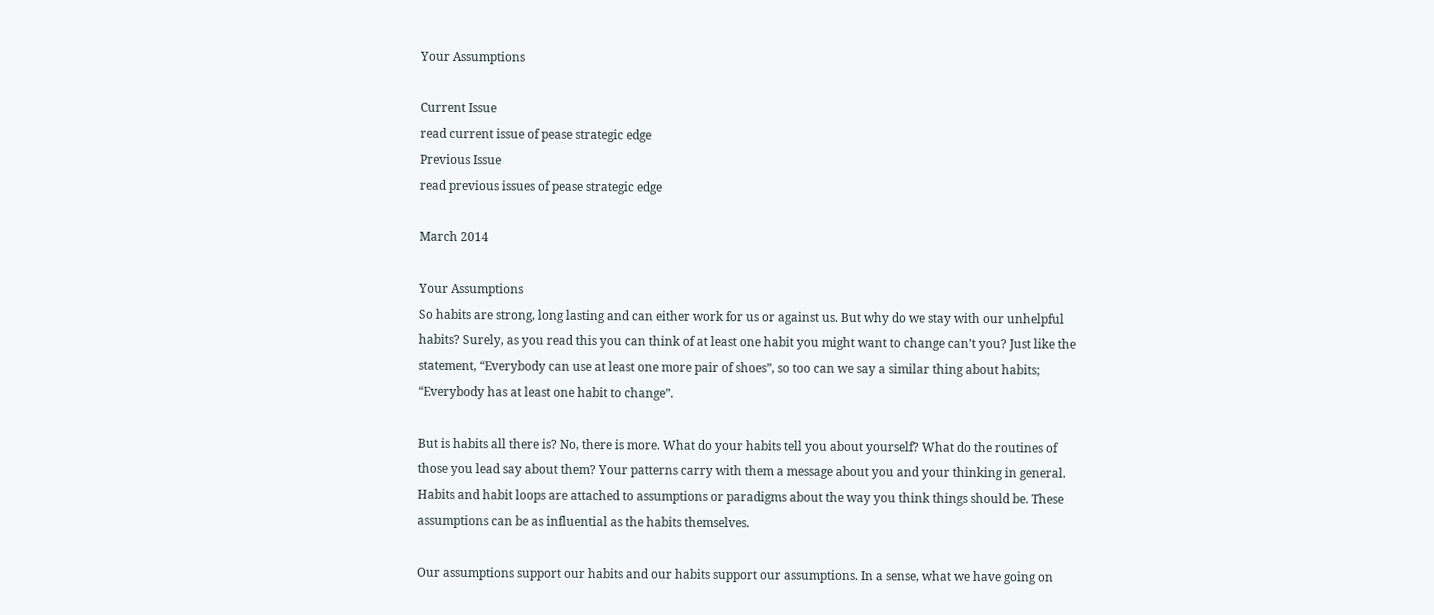Your Assumptions

Current Issue
read current issue of pease strategic edge
Previous Issue
read previous issues of pease strategic edge

March 2014

Your Assumptions
So habits are strong, long lasting and can either work for us or against us. But why do we stay with our unhelpful habits? Surely, as you read this you can think of at least one habit you might want to change can’t you? Just like the statement, “Everybody can use at least one more pair of shoes”, so too can we say a similar thing about habits; “Everybody has at least one habit to change”.

But is habits all there is? No, there is more. What do your habits tell you about yourself? What do the routines of those you lead say about them? Your patterns carry with them a message about you and your thinking in general. Habits and habit loops are attached to assumptions or paradigms about the way you think things should be. These assumptions can be as influential as the habits themselves.

Our assumptions support our habits and our habits support our assumptions. In a sense, what we have going on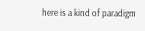here is a kind of paradigm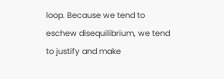loop. Because we tend to eschew disequilibrium, we tend to justify and make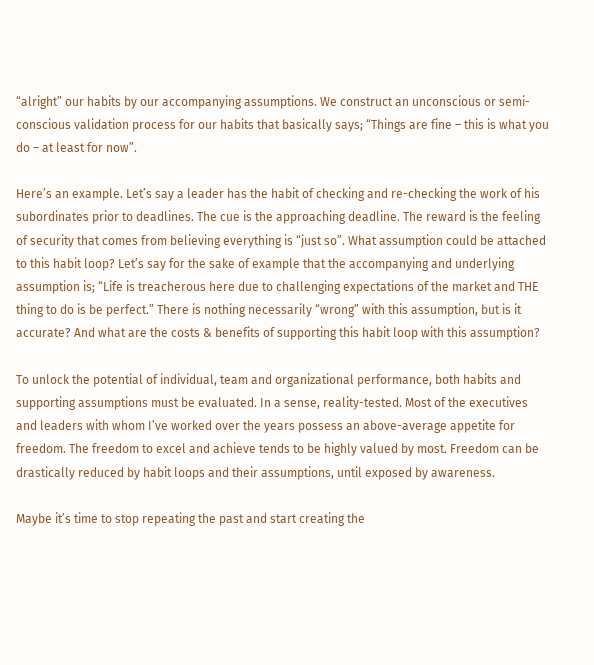“alright” our habits by our accompanying assumptions. We construct an unconscious or semi-conscious validation process for our habits that basically says; “Things are fine – this is what you do – at least for now”.

Here’s an example. Let’s say a leader has the habit of checking and re-checking the work of his subordinates prior to deadlines. The cue is the approaching deadline. The reward is the feeling of security that comes from believing everything is “just so”. What assumption could be attached to this habit loop? Let’s say for the sake of example that the accompanying and underlying assumption is; “Life is treacherous here due to challenging expectations of the market and THE thing to do is be perfect.” There is nothing necessarily “wrong” with this assumption, but is it accurate? And what are the costs & benefits of supporting this habit loop with this assumption?

To unlock the potential of individual, team and organizational performance, both habits and supporting assumptions must be evaluated. In a sense, reality-tested. Most of the executives and leaders with whom I’ve worked over the years possess an above-average appetite for freedom. The freedom to excel and achieve tends to be highly valued by most. Freedom can be drastically reduced by habit loops and their assumptions, until exposed by awareness.

Maybe it’s time to stop repeating the past and start creating the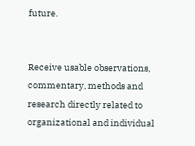future.


Receive usable observations, commentary, methods and research directly related to organizational and individual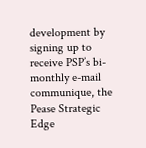development by signing up to receive PSP’s bi-monthly e-mail communique, the Pease Strategic Edge